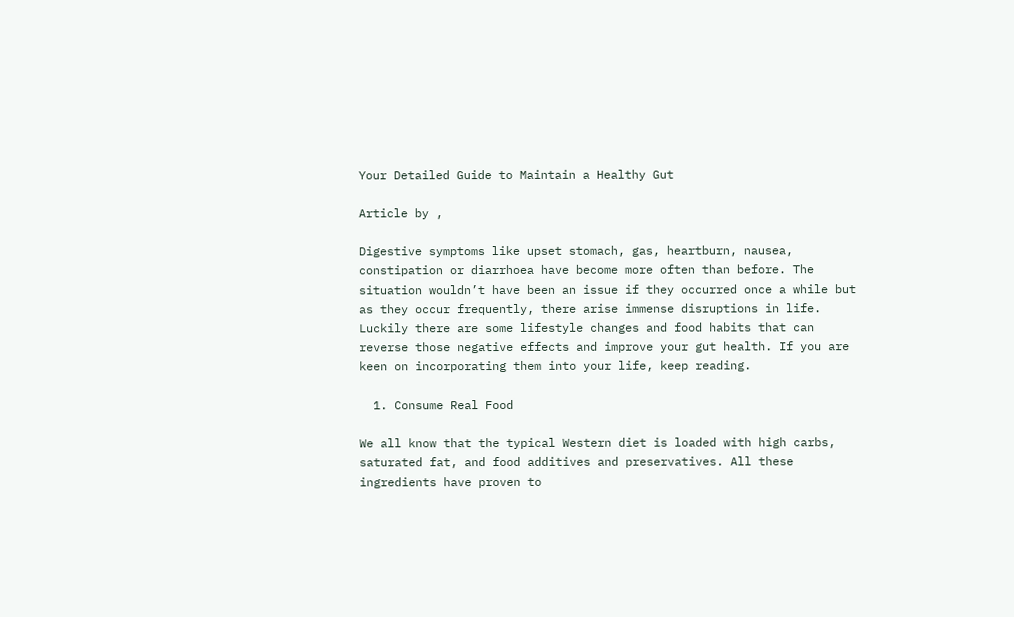Your Detailed Guide to Maintain a Healthy Gut

Article by ,

Digestive symptoms like upset stomach, gas, heartburn, nausea, constipation or diarrhoea have become more often than before. The situation wouldn’t have been an issue if they occurred once a while but as they occur frequently, there arise immense disruptions in life. Luckily there are some lifestyle changes and food habits that can reverse those negative effects and improve your gut health. If you are keen on incorporating them into your life, keep reading.

  1. Consume Real Food

We all know that the typical Western diet is loaded with high carbs, saturated fat, and food additives and preservatives. All these ingredients have proven to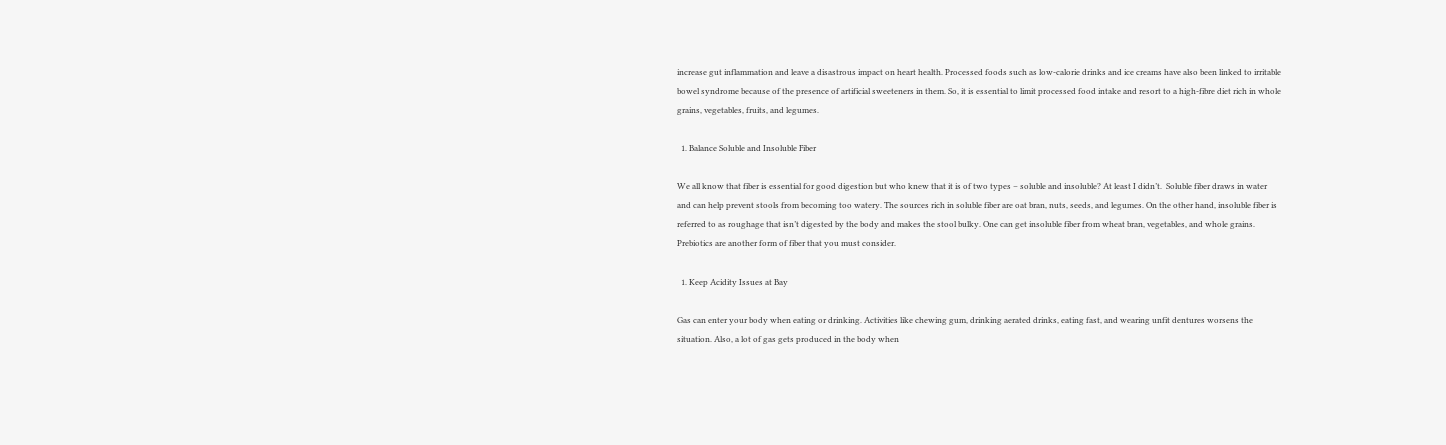increase gut inflammation and leave a disastrous impact on heart health. Processed foods such as low-calorie drinks and ice creams have also been linked to irritable bowel syndrome because of the presence of artificial sweeteners in them. So, it is essential to limit processed food intake and resort to a high-fibre diet rich in whole grains, vegetables, fruits, and legumes.

  1. Balance Soluble and Insoluble Fiber

We all know that fiber is essential for good digestion but who knew that it is of two types – soluble and insoluble? At least I didn’t.  Soluble fiber draws in water and can help prevent stools from becoming too watery. The sources rich in soluble fiber are oat bran, nuts, seeds, and legumes. On the other hand, insoluble fiber is referred to as roughage that isn’t digested by the body and makes the stool bulky. One can get insoluble fiber from wheat bran, vegetables, and whole grains. Prebiotics are another form of fiber that you must consider.

  1. Keep Acidity Issues at Bay

Gas can enter your body when eating or drinking. Activities like chewing gum, drinking aerated drinks, eating fast, and wearing unfit dentures worsens the situation. Also, a lot of gas gets produced in the body when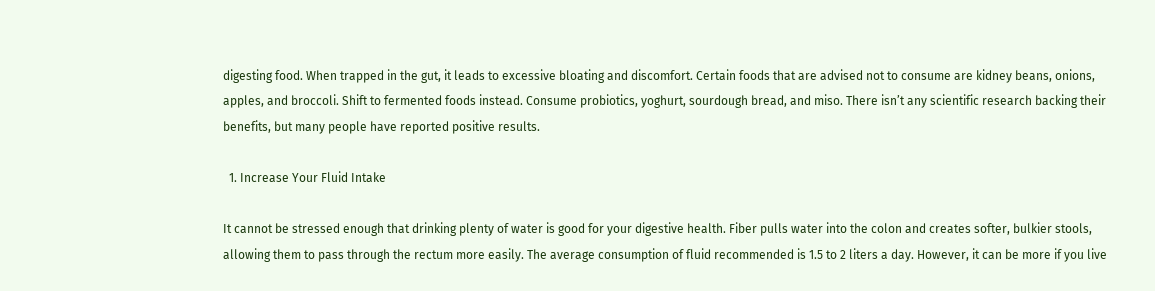digesting food. When trapped in the gut, it leads to excessive bloating and discomfort. Certain foods that are advised not to consume are kidney beans, onions, apples, and broccoli. Shift to fermented foods instead. Consume probiotics, yoghurt, sourdough bread, and miso. There isn’t any scientific research backing their benefits, but many people have reported positive results.

  1. Increase Your Fluid Intake

It cannot be stressed enough that drinking plenty of water is good for your digestive health. Fiber pulls water into the colon and creates softer, bulkier stools, allowing them to pass through the rectum more easily. The average consumption of fluid recommended is 1.5 to 2 liters a day. However, it can be more if you live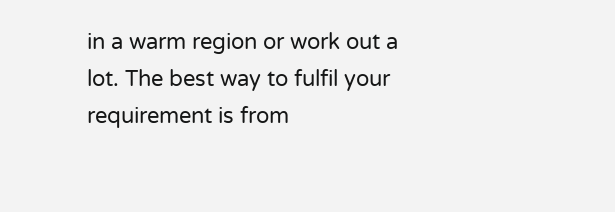in a warm region or work out a lot. The best way to fulfil your requirement is from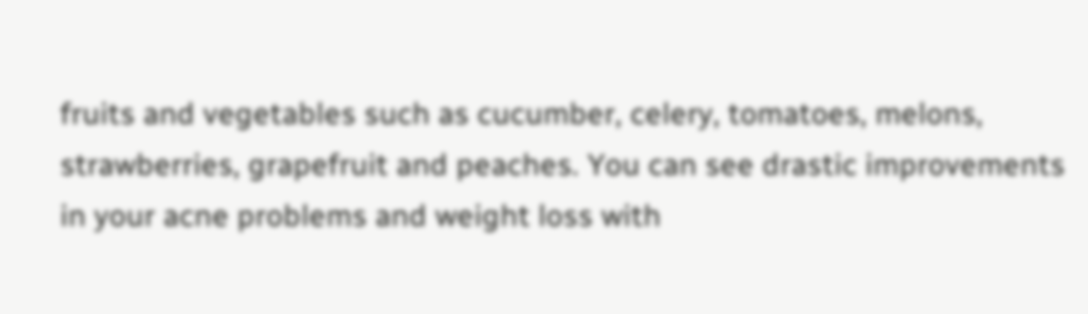fruits and vegetables such as cucumber, celery, tomatoes, melons, strawberries, grapefruit and peaches. You can see drastic improvements in your acne problems and weight loss with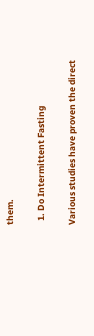them.

  1. Do Intermittent Fasting

Various studies have proven the direct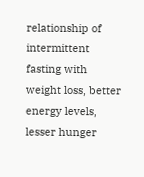relationship of intermittent fasting with weight loss, better energy levels, lesser hunger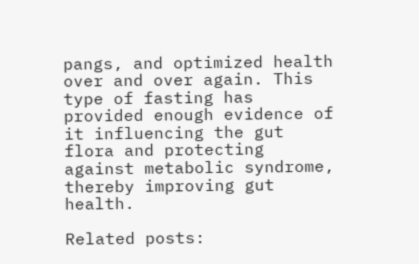pangs, and optimized health over and over again. This type of fasting has provided enough evidence of it influencing the gut flora and protecting against metabolic syndrome, thereby improving gut health.

Related posts: